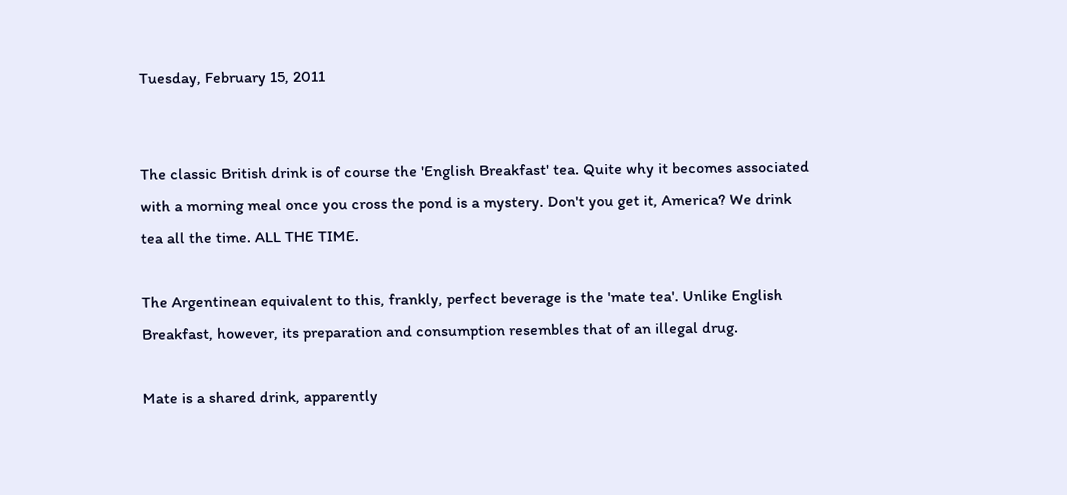Tuesday, February 15, 2011


The classic British drink is of course the 'English Breakfast' tea. Quite why it becomes associated with a morning meal once you cross the pond is a mystery. Don't you get it, America? We drink tea all the time. ALL THE TIME.

The Argentinean equivalent to this, frankly, perfect beverage is the 'mate tea'. Unlike English Breakfast, however, its preparation and consumption resembles that of an illegal drug.

Mate is a shared drink, apparently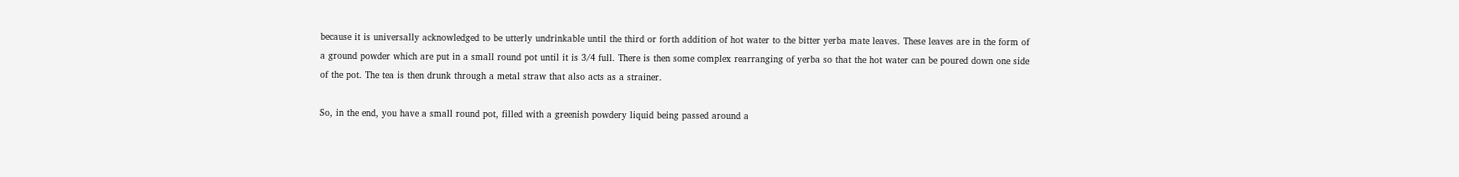because it is universally acknowledged to be utterly undrinkable until the third or forth addition of hot water to the bitter yerba mate leaves. These leaves are in the form of a ground powder which are put in a small round pot until it is 3/4 full. There is then some complex rearranging of yerba so that the hot water can be poured down one side of the pot. The tea is then drunk through a metal straw that also acts as a strainer.

So, in the end, you have a small round pot, filled with a greenish powdery liquid being passed around a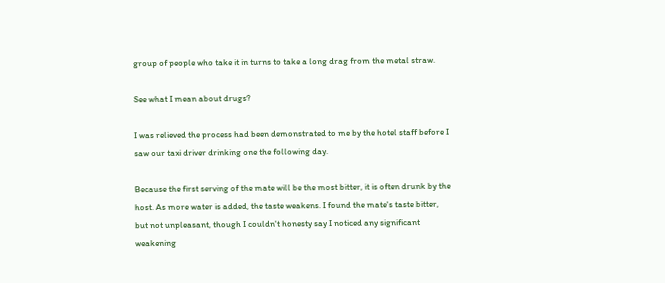group of people who take it in turns to take a long drag from the metal straw.

See what I mean about drugs?

I was relieved the process had been demonstrated to me by the hotel staff before I saw our taxi driver drinking one the following day.

Because the first serving of the mate will be the most bitter, it is often drunk by the host. As more water is added, the taste weakens. I found the mate's taste bitter, but not unpleasant, though I couldn't honesty say I noticed any significant weakening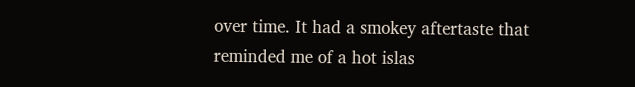over time. It had a smokey aftertaste that reminded me of a hot islas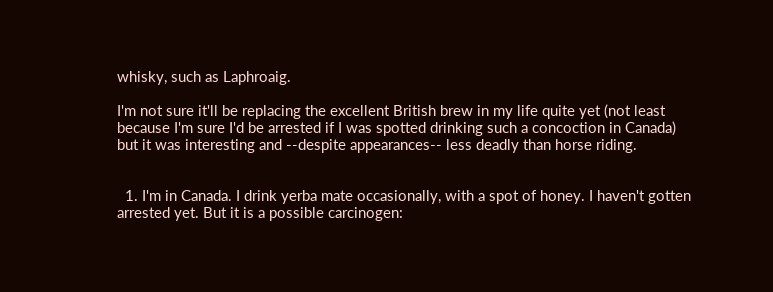whisky, such as Laphroaig.

I'm not sure it'll be replacing the excellent British brew in my life quite yet (not least because I'm sure I'd be arrested if I was spotted drinking such a concoction in Canada) but it was interesting and --despite appearances-- less deadly than horse riding.


  1. I'm in Canada. I drink yerba mate occasionally, with a spot of honey. I haven't gotten arrested yet. But it is a possible carcinogen: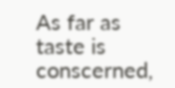As far as taste is conscerned,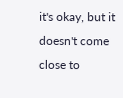it's okay, but it doesn't come close to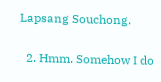Lapsang Souchong.

  2. Hmm. Somehow I do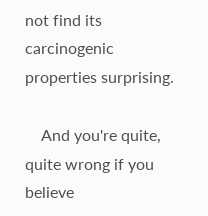not find its carcinogenic properties surprising.

    And you're quite, quite wrong if you believe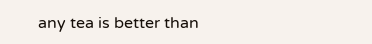any tea is better than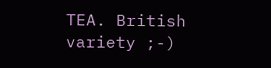TEA. British variety ;-)